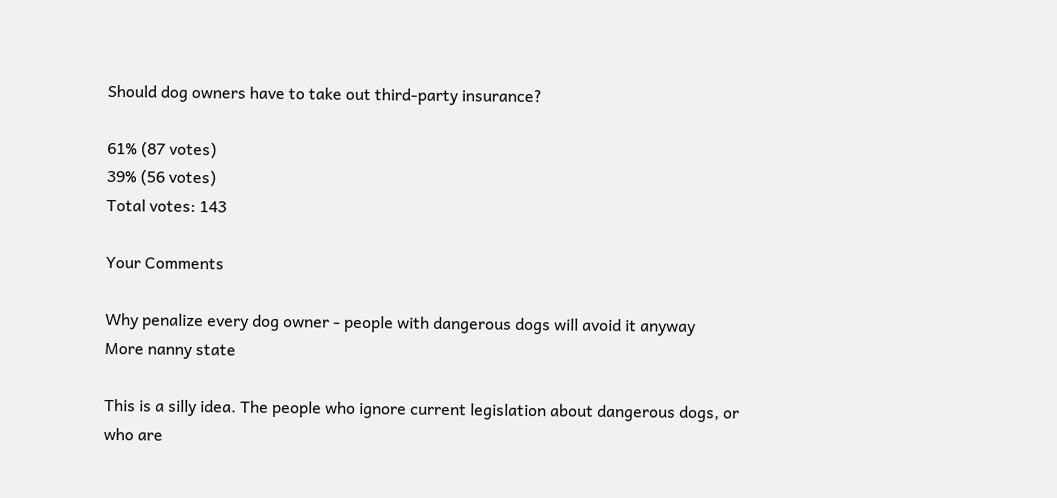Should dog owners have to take out third-party insurance?

61% (87 votes)
39% (56 votes)
Total votes: 143

Your Comments

Why penalize every dog owner - people with dangerous dogs will avoid it anyway
More nanny state

This is a silly idea. The people who ignore current legislation about dangerous dogs, or who are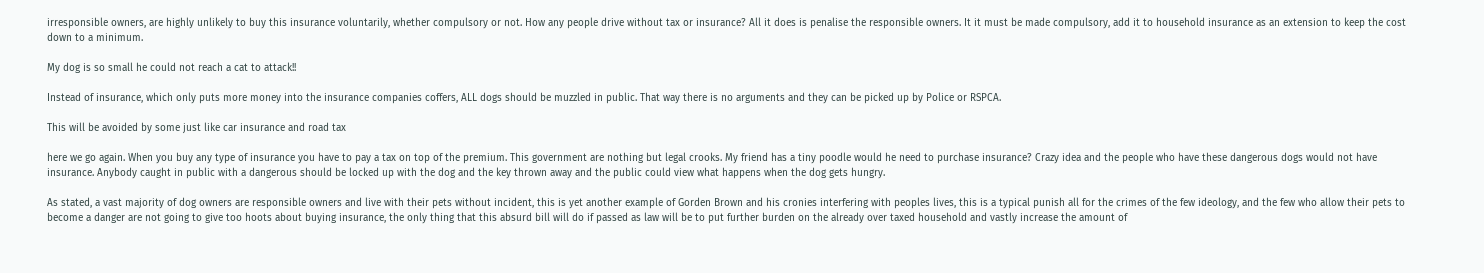irresponsible owners, are highly unlikely to buy this insurance voluntarily, whether compulsory or not. How any people drive without tax or insurance? All it does is penalise the responsible owners. It it must be made compulsory, add it to household insurance as an extension to keep the cost down to a minimum.

My dog is so small he could not reach a cat to attack!!

Instead of insurance, which only puts more money into the insurance companies coffers, ALL dogs should be muzzled in public. That way there is no arguments and they can be picked up by Police or RSPCA.

This will be avoided by some just like car insurance and road tax

here we go again. When you buy any type of insurance you have to pay a tax on top of the premium. This government are nothing but legal crooks. My friend has a tiny poodle would he need to purchase insurance? Crazy idea and the people who have these dangerous dogs would not have insurance. Anybody caught in public with a dangerous should be locked up with the dog and the key thrown away and the public could view what happens when the dog gets hungry.

As stated, a vast majority of dog owners are responsible owners and live with their pets without incident, this is yet another example of Gorden Brown and his cronies interfering with peoples lives, this is a typical punish all for the crimes of the few ideology, and the few who allow their pets to become a danger are not going to give too hoots about buying insurance, the only thing that this absurd bill will do if passed as law will be to put further burden on the already over taxed household and vastly increase the amount of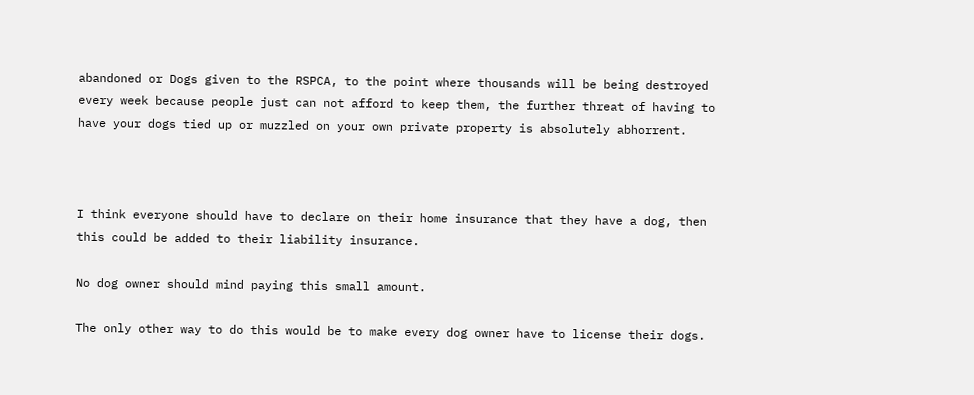abandoned or Dogs given to the RSPCA, to the point where thousands will be being destroyed every week because people just can not afford to keep them, the further threat of having to have your dogs tied up or muzzled on your own private property is absolutely abhorrent.



I think everyone should have to declare on their home insurance that they have a dog, then this could be added to their liability insurance.

No dog owner should mind paying this small amount.

The only other way to do this would be to make every dog owner have to license their dogs.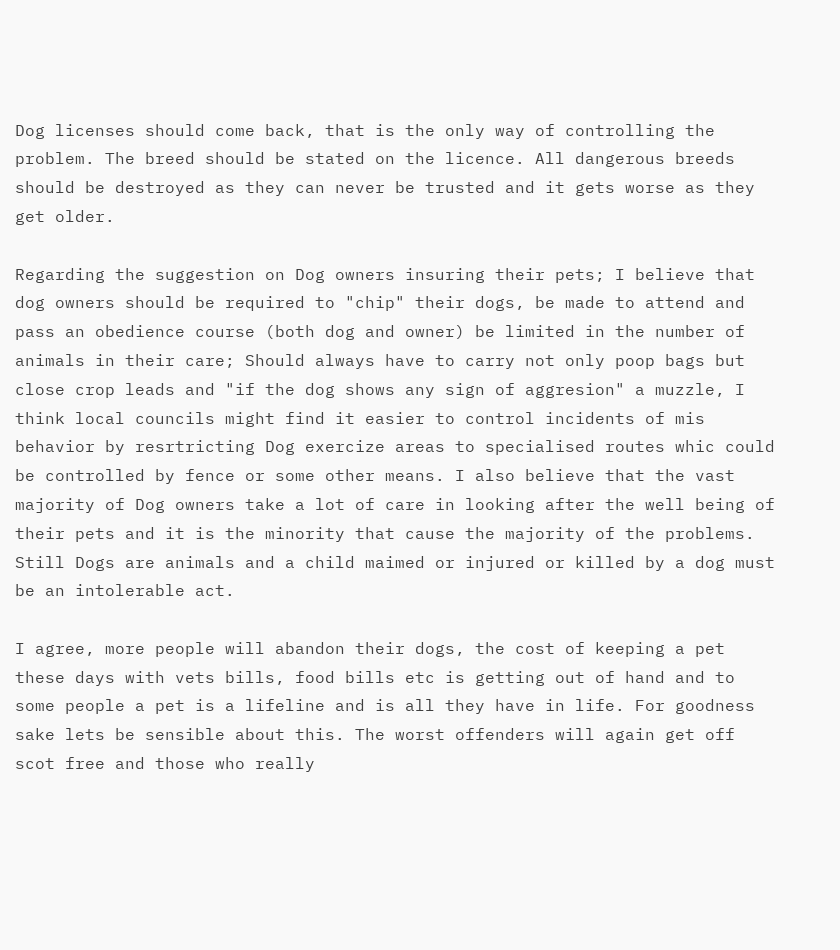Dog licenses should come back, that is the only way of controlling the problem. The breed should be stated on the licence. All dangerous breeds should be destroyed as they can never be trusted and it gets worse as they get older.

Regarding the suggestion on Dog owners insuring their pets; I believe that dog owners should be required to "chip" their dogs, be made to attend and pass an obedience course (both dog and owner) be limited in the number of animals in their care; Should always have to carry not only poop bags but close crop leads and "if the dog shows any sign of aggresion" a muzzle, I think local councils might find it easier to control incidents of mis behavior by resrtricting Dog exercize areas to specialised routes whic could be controlled by fence or some other means. I also believe that the vast majority of Dog owners take a lot of care in looking after the well being of their pets and it is the minority that cause the majority of the problems. Still Dogs are animals and a child maimed or injured or killed by a dog must be an intolerable act.

I agree, more people will abandon their dogs, the cost of keeping a pet these days with vets bills, food bills etc is getting out of hand and to some people a pet is a lifeline and is all they have in life. For goodness sake lets be sensible about this. The worst offenders will again get off scot free and those who really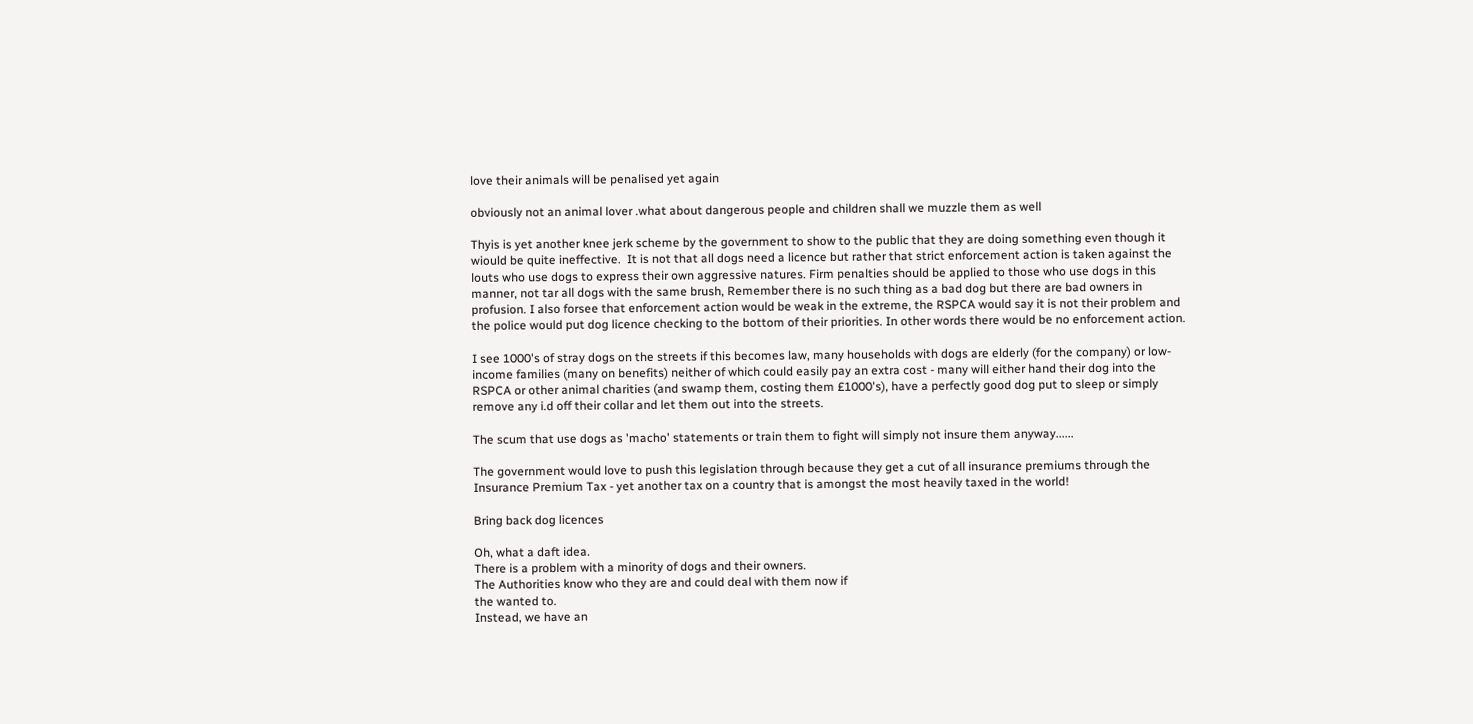love their animals will be penalised yet again

obviously not an animal lover .what about dangerous people and children shall we muzzle them as well

Thyis is yet another knee jerk scheme by the government to show to the public that they are doing something even though it wiould be quite ineffective.  It is not that all dogs need a licence but rather that strict enforcement action is taken against the louts who use dogs to express their own aggressive natures. Firm penalties should be applied to those who use dogs in this manner, not tar all dogs with the same brush, Remember there is no such thing as a bad dog but there are bad owners in profusion. I also forsee that enforcement action would be weak in the extreme, the RSPCA would say it is not their problem and the police would put dog licence checking to the bottom of their priorities. In other words there would be no enforcement action.

I see 1000's of stray dogs on the streets if this becomes law, many households with dogs are elderly (for the company) or low-income families (many on benefits) neither of which could easily pay an extra cost - many will either hand their dog into the RSPCA or other animal charities (and swamp them, costing them £1000's), have a perfectly good dog put to sleep or simply remove any i.d off their collar and let them out into the streets.

The scum that use dogs as 'macho' statements or train them to fight will simply not insure them anyway......

The government would love to push this legislation through because they get a cut of all insurance premiums through the Insurance Premium Tax - yet another tax on a country that is amongst the most heavily taxed in the world!

Bring back dog licences

Oh, what a daft idea.
There is a problem with a minority of dogs and their owners.
The Authorities know who they are and could deal with them now if
the wanted to.
Instead, we have an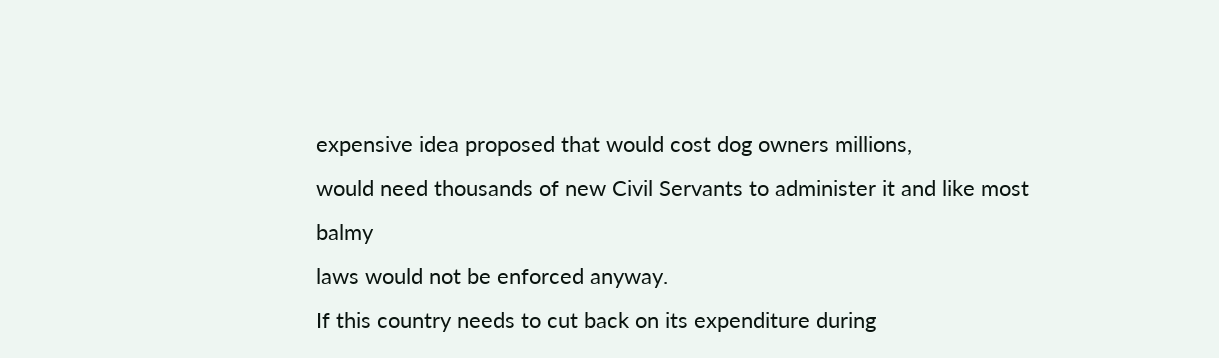expensive idea proposed that would cost dog owners millions,
would need thousands of new Civil Servants to administer it and like most balmy
laws would not be enforced anyway.
If this country needs to cut back on its expenditure during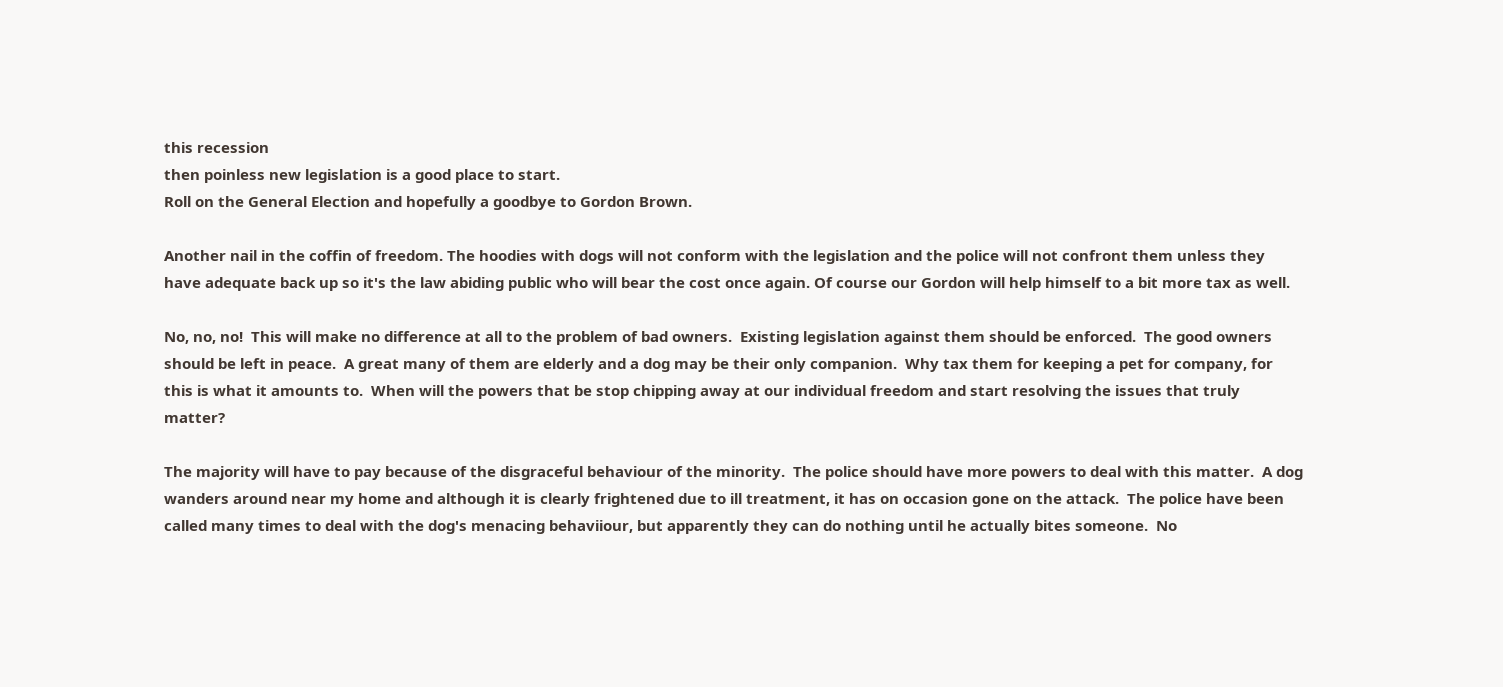this recession
then poinless new legislation is a good place to start.
Roll on the General Election and hopefully a goodbye to Gordon Brown.

Another nail in the coffin of freedom. The hoodies with dogs will not conform with the legislation and the police will not confront them unless they have adequate back up so it's the law abiding public who will bear the cost once again. Of course our Gordon will help himself to a bit more tax as well.

No, no, no!  This will make no difference at all to the problem of bad owners.  Existing legislation against them should be enforced.  The good owners should be left in peace.  A great many of them are elderly and a dog may be their only companion.  Why tax them for keeping a pet for company, for this is what it amounts to.  When will the powers that be stop chipping away at our individual freedom and start resolving the issues that truly matter?

The majority will have to pay because of the disgraceful behaviour of the minority.  The police should have more powers to deal with this matter.  A dog wanders around near my home and although it is clearly frightened due to ill treatment, it has on occasion gone on the attack.  The police have been called many times to deal with the dog's menacing behaviiour, but apparently they can do nothing until he actually bites someone.  No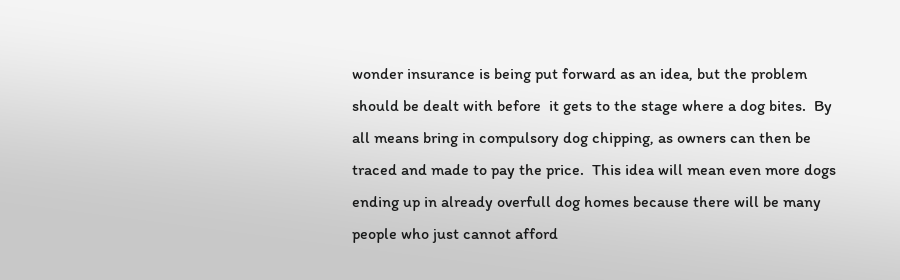wonder insurance is being put forward as an idea, but the problem should be dealt with before  it gets to the stage where a dog bites.  By all means bring in compulsory dog chipping, as owners can then be traced and made to pay the price.  This idea will mean even more dogs ending up in already overfull dog homes because there will be many people who just cannot afford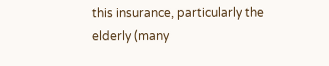this insurance, particularly the elderly (many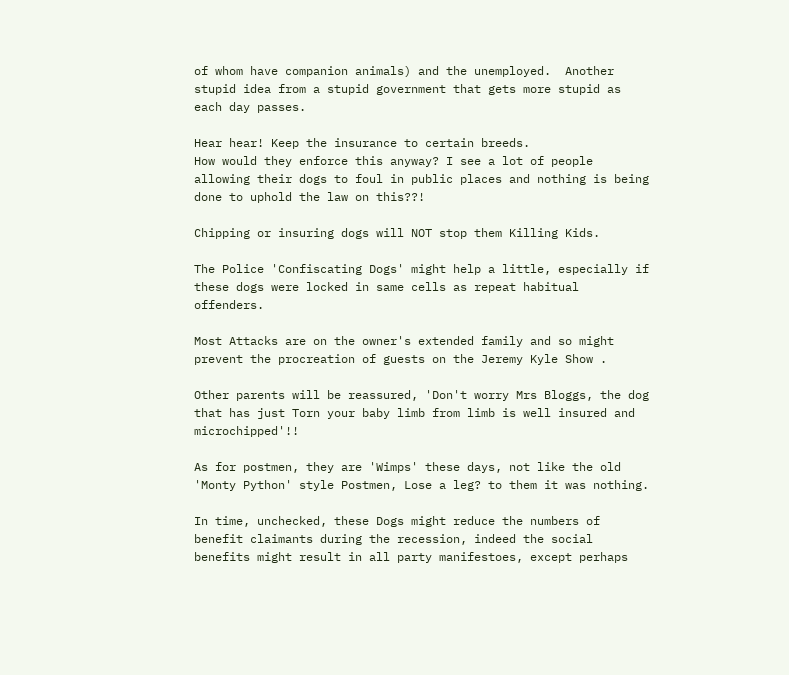of whom have companion animals) and the unemployed.  Another stupid idea from a stupid government that gets more stupid as each day passes.

Hear hear! Keep the insurance to certain breeds.
How would they enforce this anyway? I see a lot of people allowing their dogs to foul in public places and nothing is being done to uphold the law on this??!

Chipping or insuring dogs will NOT stop them Killing Kids.

The Police 'Confiscating Dogs' might help a little, especially if these dogs were locked in same cells as repeat habitual offenders.

Most Attacks are on the owner's extended family and so might prevent the procreation of guests on the Jeremy Kyle Show .

Other parents will be reassured, 'Don't worry Mrs Bloggs, the dog  that has just Torn your baby limb from limb is well insured and microchipped'!!

As for postmen, they are 'Wimps' these days, not like the old 'Monty Python' style Postmen, Lose a leg? to them it was nothing.

In time, unchecked, these Dogs might reduce the numbers of benefit claimants during the recession, indeed the social benefits might result in all party manifestoes, except perhaps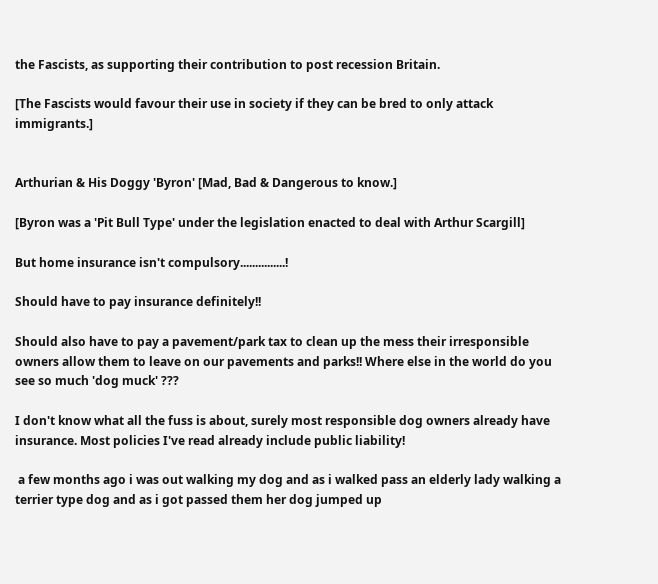the Fascists, as supporting their contribution to post recession Britain.

[The Fascists would favour their use in society if they can be bred to only attack immigrants.]


Arthurian & His Doggy 'Byron' [Mad, Bad & Dangerous to know.]

[Byron was a 'Pit Bull Type' under the legislation enacted to deal with Arthur Scargill]

But home insurance isn't compulsory...............!

Should have to pay insurance definitely!!

Should also have to pay a pavement/park tax to clean up the mess their irresponsible owners allow them to leave on our pavements and parks!! Where else in the world do you see so much 'dog muck' ???

I don't know what all the fuss is about, surely most responsible dog owners already have insurance. Most policies I've read already include public liability!

 a few months ago i was out walking my dog and as i walked pass an elderly lady walking a terrier type dog and as i got passed them her dog jumped up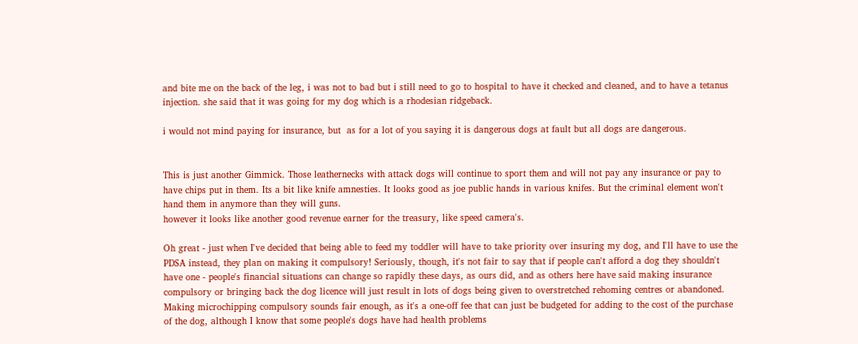and bite me on the back of the leg, i was not to bad but i still need to go to hospital to have it checked and cleaned, and to have a tetanus injection. she said that it was going for my dog which is a rhodesian ridgeback.

i would not mind paying for insurance, but  as for a lot of you saying it is dangerous dogs at fault but all dogs are dangerous.


This is just another Gimmick. Those leathernecks with attack dogs will continue to sport them and will not pay any insurance or pay to have chips put in them. Its a bit like knife amnesties. It looks good as joe public hands in various knifes. But the criminal element won't hand them in anymore than they will guns.
however it looks like another good revenue earner for the treasury, like speed camera's.

Oh great - just when I've decided that being able to feed my toddler will have to take priority over insuring my dog, and I'll have to use the PDSA instead, they plan on making it compulsory! Seriously, though, it's not fair to say that if people can't afford a dog they shouldn't have one - people's financial situations can change so rapidly these days, as ours did, and as others here have said making insurance compulsory or bringing back the dog licence will just result in lots of dogs being given to overstretched rehoming centres or abandoned. Making microchipping compulsory sounds fair enough, as it's a one-off fee that can just be budgeted for adding to the cost of the purchase of the dog, although I know that some people's dogs have had health problems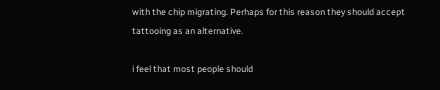with the chip migrating. Perhaps for this reason they should accept tattooing as an alternative.

i feel that most people should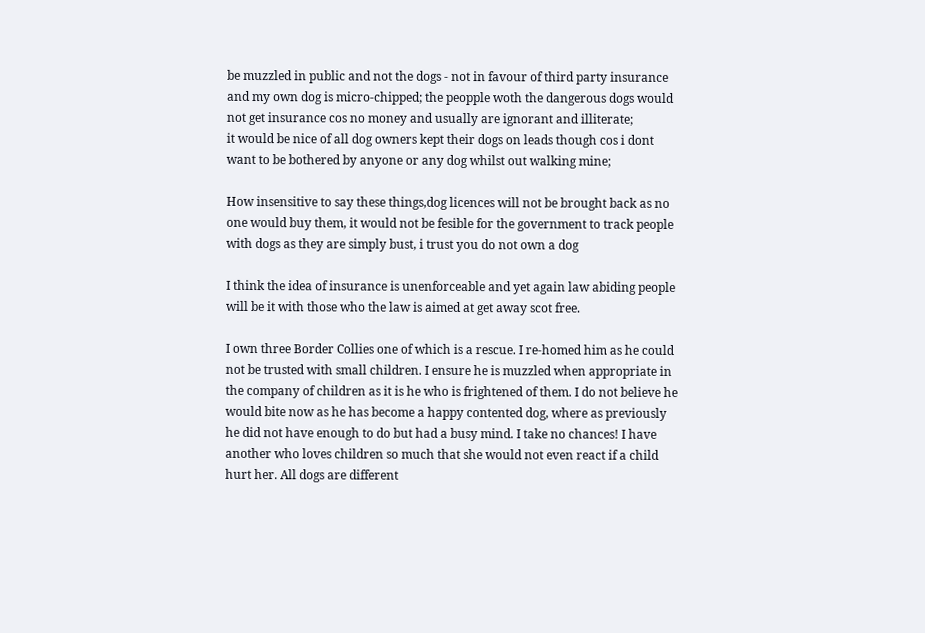be muzzled in public and not the dogs - not in favour of third party insurance and my own dog is micro-chipped; the peopple woth the dangerous dogs would not get insurance cos no money and usually are ignorant and illiterate;
it would be nice of all dog owners kept their dogs on leads though cos i dont want to be bothered by anyone or any dog whilst out walking mine;

How insensitive to say these things,dog licences will not be brought back as no one would buy them, it would not be fesible for the government to track people with dogs as they are simply bust, i trust you do not own a dog

I think the idea of insurance is unenforceable and yet again law abiding people will be it with those who the law is aimed at get away scot free.

I own three Border Collies one of which is a rescue. I re-homed him as he could not be trusted with small children. I ensure he is muzzled when appropriate in the company of children as it is he who is frightened of them. I do not believe he would bite now as he has become a happy contented dog, where as previously he did not have enough to do but had a busy mind. I take no chances! I have another who loves children so much that she would not even react if a child hurt her. All dogs are different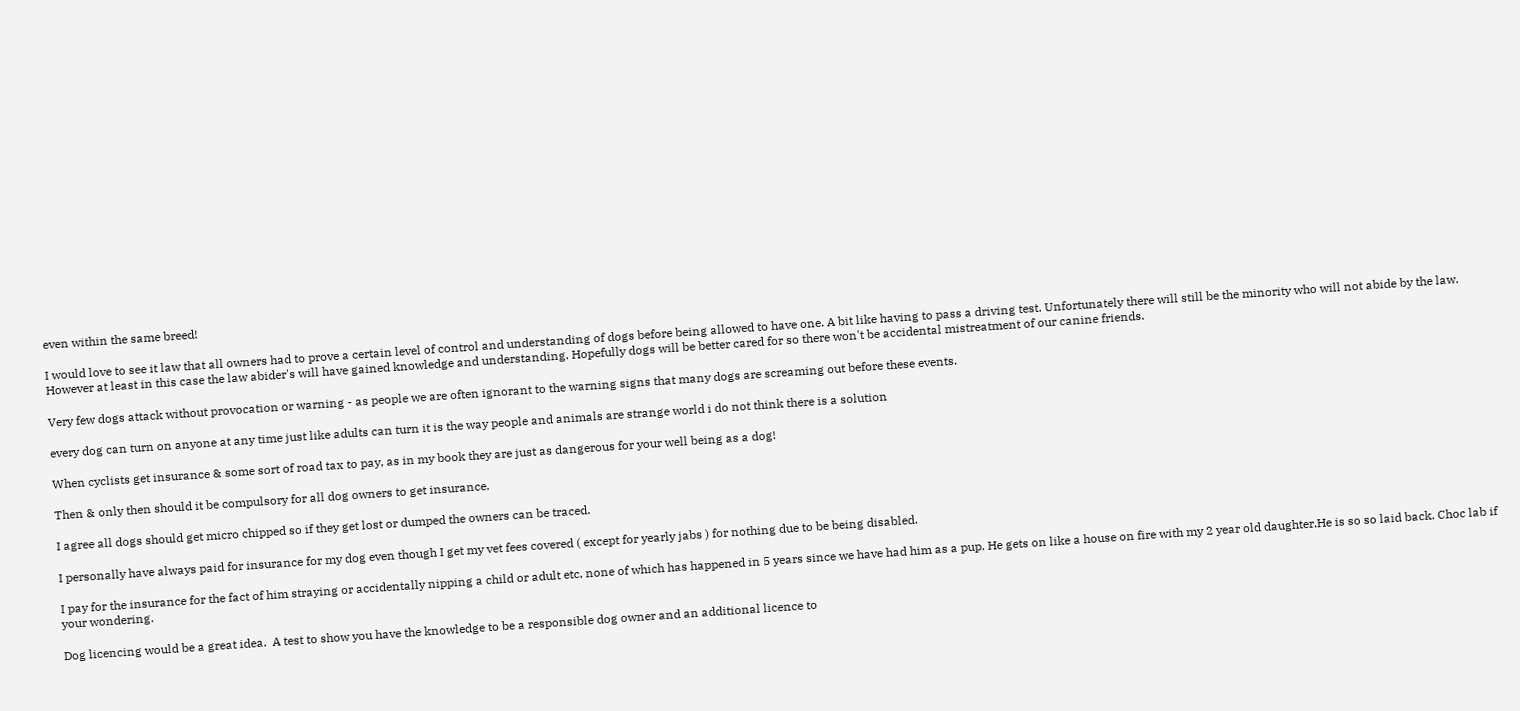even within the same breed!

I would love to see it law that all owners had to prove a certain level of control and understanding of dogs before being allowed to have one. A bit like having to pass a driving test. Unfortunately there will still be the minority who will not abide by the law. However at least in this case the law abider's will have gained knowledge and understanding. Hopefully dogs will be better cared for so there won't be accidental mistreatment of our canine friends.

Very few dogs attack without provocation or warning - as people we are often ignorant to the warning signs that many dogs are screaming out before these events.

every dog can turn on anyone at any time just like adults can turn it is the way people and animals are strange world i do not think there is a solution

When cyclists get insurance & some sort of road tax to pay, as in my book they are just as dangerous for your well being as a dog!

Then & only then should it be compulsory for all dog owners to get insurance.

I agree all dogs should get micro chipped so if they get lost or dumped the owners can be traced.

I personally have always paid for insurance for my dog even though I get my vet fees covered ( except for yearly jabs ) for nothing due to be being disabled.

I pay for the insurance for the fact of him straying or accidentally nipping a child or adult etc, none of which has happened in 5 years since we have had him as a pup. He gets on like a house on fire with my 2 year old daughter.He is so so laid back. Choc lab if your wondering.

Dog licencing would be a great idea.  A test to show you have the knowledge to be a responsible dog owner and an additional licence to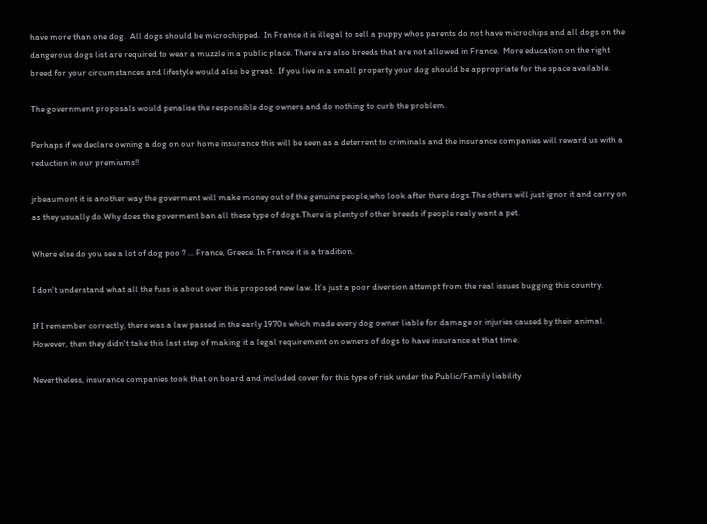have more than one dog.  All dogs should be microchipped.  In France it is illegal to sell a puppy whos parents do not have microchips and all dogs on the dangerous dogs list are required to wear a muzzle in a public place. There are also breeds that are not allowed in France.  More education on the right breed for your circumstances and lifestyle would also be great.  If you live in a small property your dog should be appropriate for the space available.

The government proposals would penalise the responsible dog owners and do nothing to curb the problem.

Perhaps if we declare owning a dog on our home insurance this will be seen as a deterrent to criminals and the insurance companies will reward us with a reduction in our premiums!!

jrbeaumont it is another way the goverment will make money out of the genuine people,who look after there dogs.The others will just ignor it and carry on as they usually do.Why does the goverment ban all these type of dogs.There is plenty of other breeds if people realy want a pet.

Where else do you see a lot of dog poo ? ... France, Greece. In France it is a tradition.

I don't understand what all the fuss is about over this proposed new law. It’s just a poor diversion attempt from the real issues bugging this country.

If I remember correctly, there was a law passed in the early 1970s which made every dog owner liable for damage or injuries caused by their animal. However, then they didn't take this last step of making it a legal requirement on owners of dogs to have insurance at that time.

Nevertheless, insurance companies took that on board and included cover for this type of risk under the Public/Family liability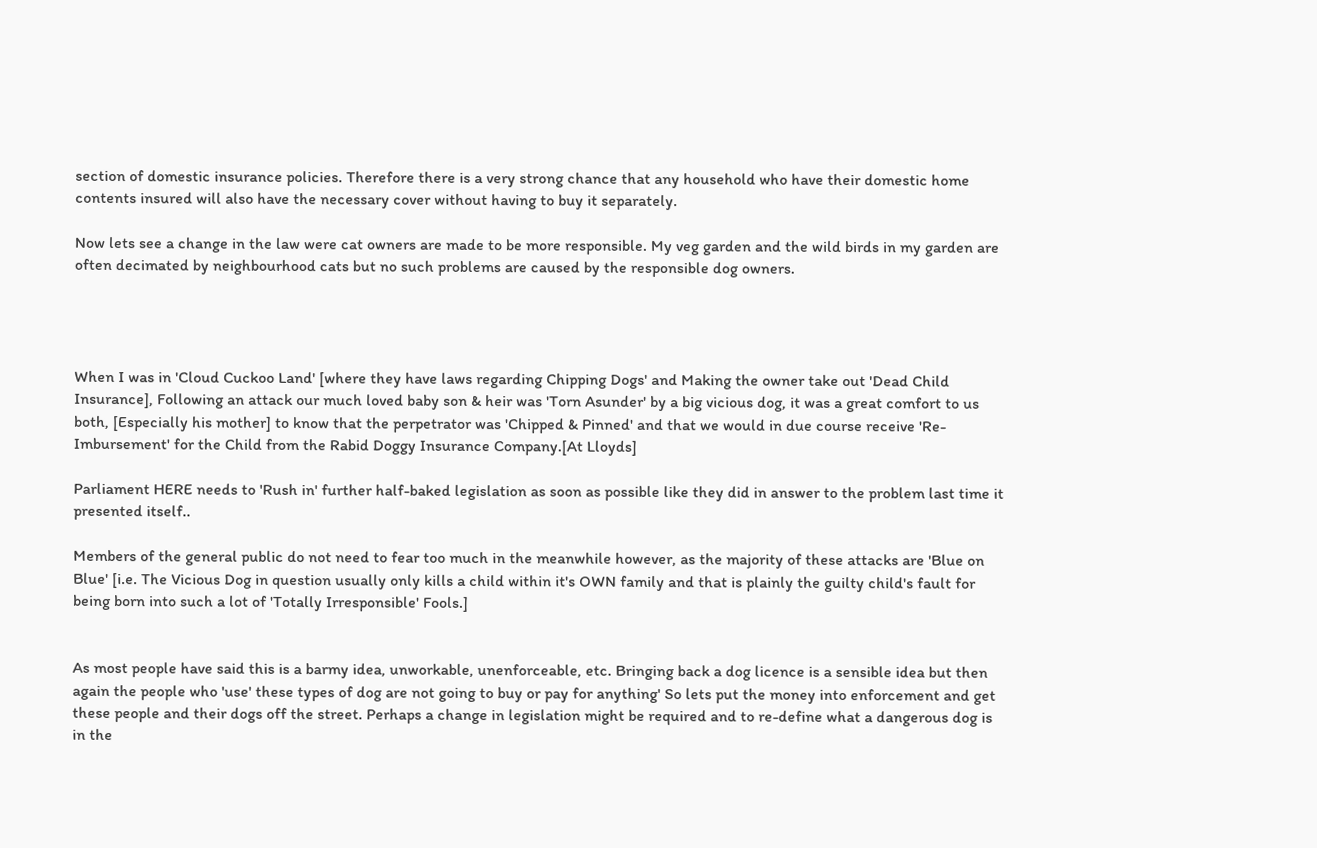section of domestic insurance policies. Therefore there is a very strong chance that any household who have their domestic home contents insured will also have the necessary cover without having to buy it separately.

Now lets see a change in the law were cat owners are made to be more responsible. My veg garden and the wild birds in my garden are often decimated by neighbourhood cats but no such problems are caused by the responsible dog owners.




When I was in 'Cloud Cuckoo Land' [where they have laws regarding Chipping Dogs' and Making the owner take out 'Dead Child Insurance], Following an attack our much loved baby son & heir was 'Torn Asunder' by a big vicious dog, it was a great comfort to us both, [Especially his mother] to know that the perpetrator was 'Chipped & Pinned' and that we would in due course receive 'Re-Imbursement' for the Child from the Rabid Doggy Insurance Company.[At Lloyds]

Parliament HERE needs to 'Rush in' further half-baked legislation as soon as possible like they did in answer to the problem last time it presented itself..

Members of the general public do not need to fear too much in the meanwhile however, as the majority of these attacks are 'Blue on Blue' [i.e. The Vicious Dog in question usually only kills a child within it's OWN family and that is plainly the guilty child's fault for being born into such a lot of 'Totally Irresponsible' Fools.]


As most people have said this is a barmy idea, unworkable, unenforceable, etc. Bringing back a dog licence is a sensible idea but then again the people who 'use' these types of dog are not going to buy or pay for anything' So lets put the money into enforcement and get these people and their dogs off the street. Perhaps a change in legislation might be required and to re-define what a dangerous dog is in the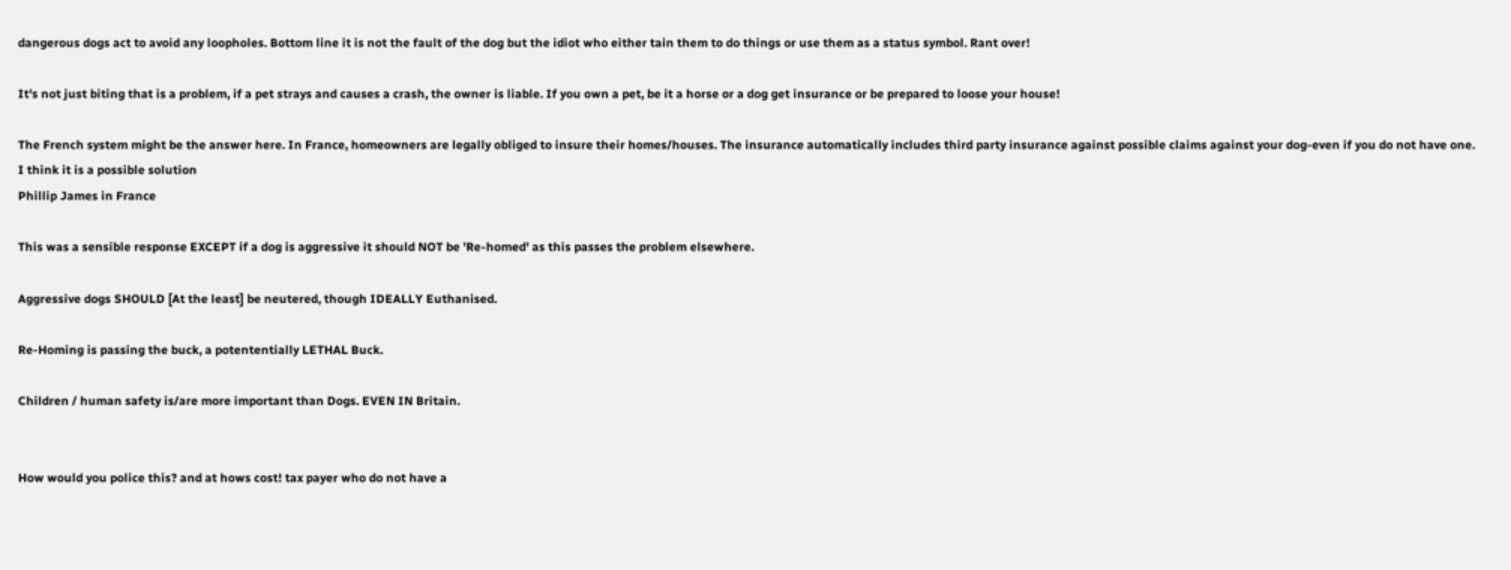dangerous dogs act to avoid any loopholes. Bottom line it is not the fault of the dog but the idiot who either tain them to do things or use them as a status symbol. Rant over!

It's not just biting that is a problem, if a pet strays and causes a crash, the owner is liable. If you own a pet, be it a horse or a dog get insurance or be prepared to loose your house!

The French system might be the answer here. In France, homeowners are legally obliged to insure their homes/houses. The insurance automatically includes third party insurance against possible claims against your dog-even if you do not have one.
I think it is a possible solution
Phillip James in France

This was a sensible response EXCEPT if a dog is aggressive it should NOT be 'Re-homed' as this passes the problem elsewhere.

Aggressive dogs SHOULD [At the least] be neutered, though IDEALLY Euthanised.

Re-Homing is passing the buck, a potententially LETHAL Buck.

Children / human safety is/are more important than Dogs. EVEN IN Britain.


How would you police this? and at hows cost! tax payer who do not have a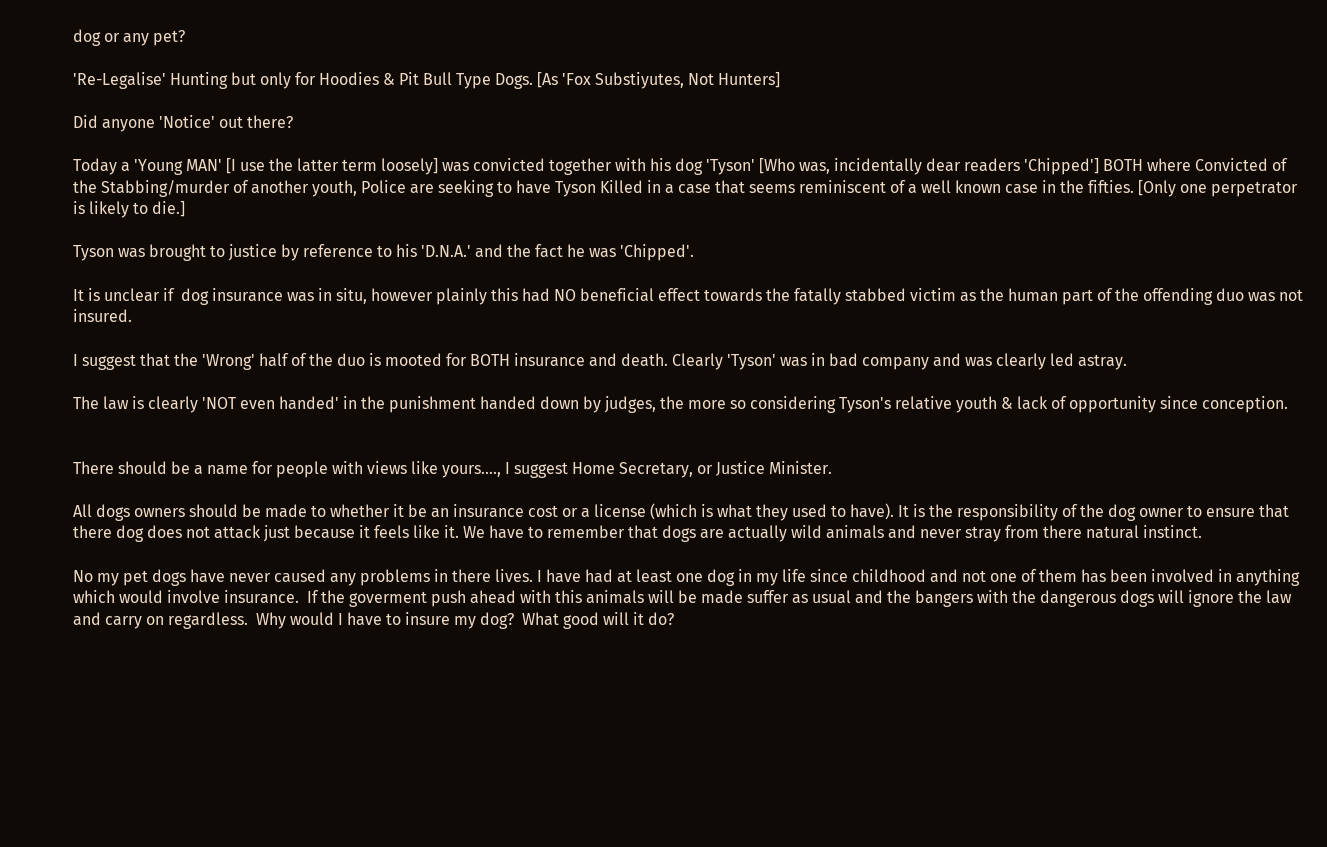dog or any pet?

'Re-Legalise' Hunting but only for Hoodies & Pit Bull Type Dogs. [As 'Fox Substiyutes, Not Hunters]

Did anyone 'Notice' out there?

Today a 'Young MAN' [I use the latter term loosely] was convicted together with his dog 'Tyson' [Who was, incidentally dear readers 'Chipped'] BOTH where Convicted of the Stabbing/murder of another youth, Police are seeking to have Tyson Killed in a case that seems reminiscent of a well known case in the fifties. [Only one perpetrator is likely to die.]

Tyson was brought to justice by reference to his 'D.N.A.' and the fact he was 'Chipped'.

It is unclear if  dog insurance was in situ, however plainly this had NO beneficial effect towards the fatally stabbed victim as the human part of the offending duo was not insured.

I suggest that the 'Wrong' half of the duo is mooted for BOTH insurance and death. Clearly 'Tyson' was in bad company and was clearly led astray.

The law is clearly 'NOT even handed' in the punishment handed down by judges, the more so considering Tyson's relative youth & lack of opportunity since conception.


There should be a name for people with views like yours...., I suggest Home Secretary, or Justice Minister.

All dogs owners should be made to whether it be an insurance cost or a license (which is what they used to have). It is the responsibility of the dog owner to ensure that there dog does not attack just because it feels like it. We have to remember that dogs are actually wild animals and never stray from there natural instinct.

No my pet dogs have never caused any problems in there lives. I have had at least one dog in my life since childhood and not one of them has been involved in anything which would involve insurance.  If the goverment push ahead with this animals will be made suffer as usual and the bangers with the dangerous dogs will ignore the law and carry on regardless.  Why would I have to insure my dog?  What good will it do?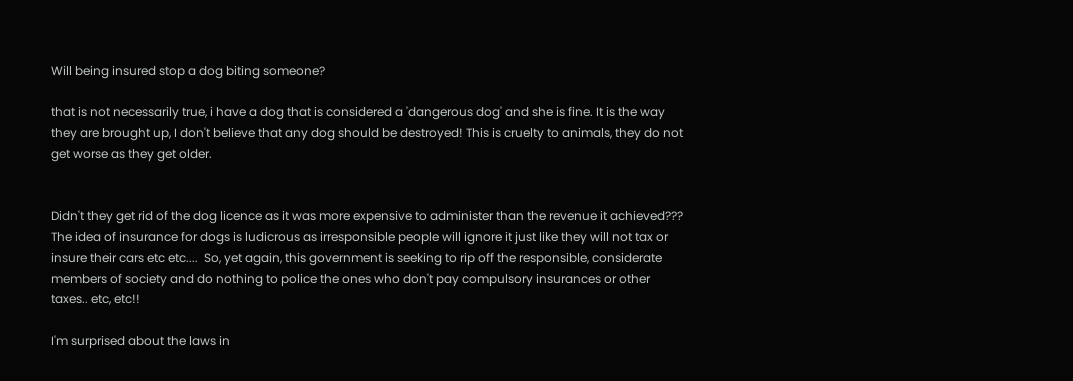Will being insured stop a dog biting someone?

that is not necessarily true, i have a dog that is considered a 'dangerous dog' and she is fine. It is the way they are brought up, I don't believe that any dog should be destroyed! This is cruelty to animals, they do not get worse as they get older.


Didn't they get rid of the dog licence as it was more expensive to administer than the revenue it achieved???  The idea of insurance for dogs is ludicrous as irresponsible people will ignore it just like they will not tax or insure their cars etc etc....  So, yet again, this government is seeking to rip off the responsible, considerate members of society and do nothing to police the ones who don't pay compulsory insurances or other taxes.. etc, etc!!

I'm surprised about the laws in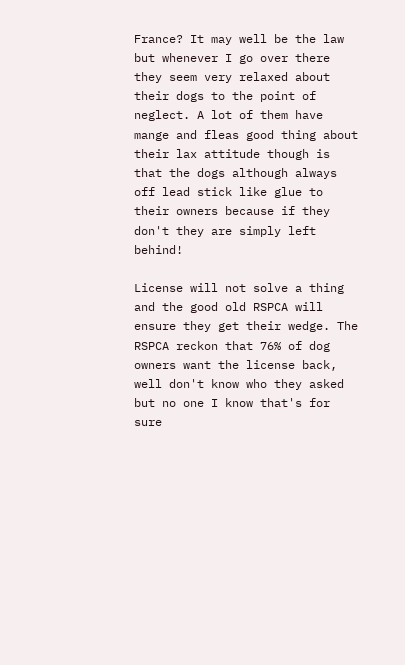France? It may well be the law but whenever I go over there they seem very relaxed about their dogs to the point of neglect. A lot of them have mange and fleas good thing about their lax attitude though is that the dogs although always off lead stick like glue to their owners because if they don't they are simply left behind!

License will not solve a thing and the good old RSPCA will ensure they get their wedge. The RSPCA reckon that 76% of dog owners want the license back, well don't know who they asked but no one I know that's for sure